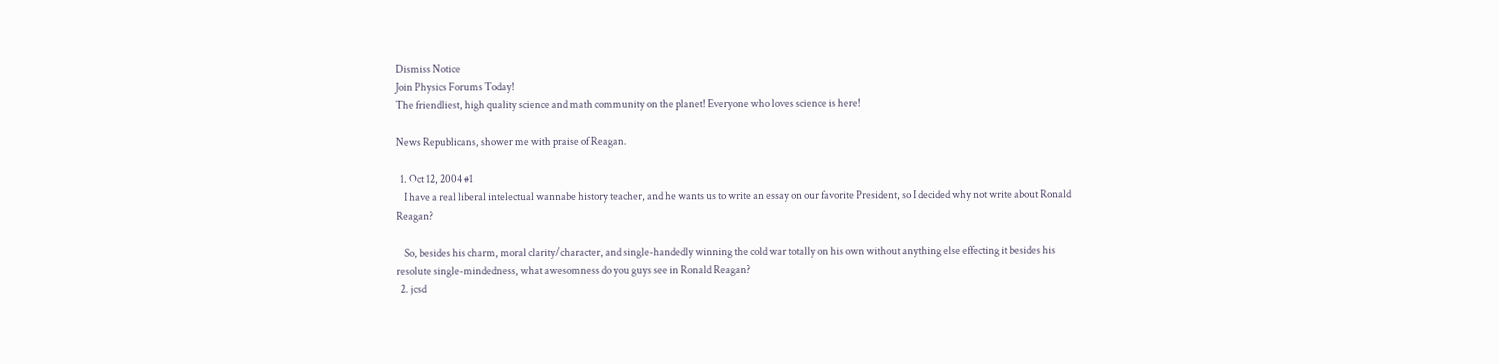Dismiss Notice
Join Physics Forums Today!
The friendliest, high quality science and math community on the planet! Everyone who loves science is here!

News Republicans, shower me with praise of Reagan.

  1. Oct 12, 2004 #1
    I have a real liberal intelectual wannabe history teacher, and he wants us to write an essay on our favorite President, so I decided why not write about Ronald Reagan?

    So, besides his charm, moral clarity/character, and single-handedly winning the cold war totally on his own without anything else effecting it besides his resolute single-mindedness, what awesomness do you guys see in Ronald Reagan?
  2. jcsd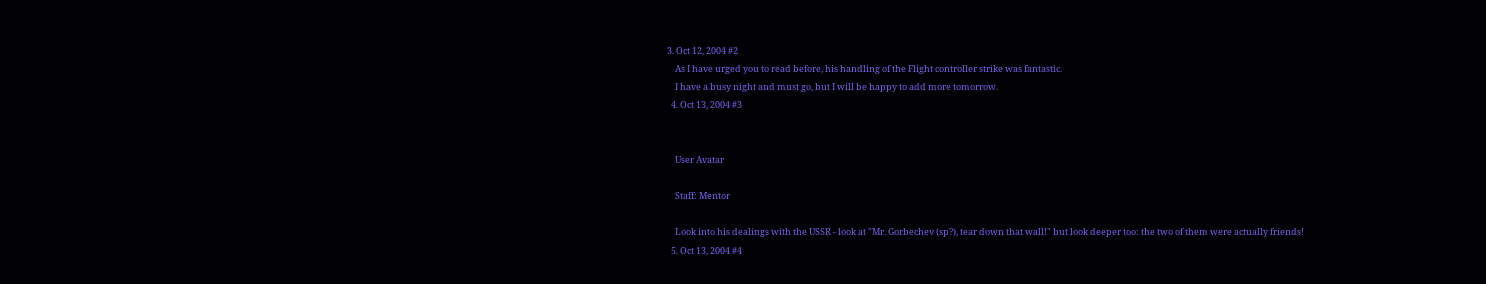3. Oct 12, 2004 #2
    As I have urged you to read before, his handling of the Flight controller strike was fantastic.
    I have a busy night and must go, but I will be happy to add more tomorrow.
  4. Oct 13, 2004 #3


    User Avatar

    Staff: Mentor

    Look into his dealings with the USSR - look at "Mr. Gorbechev (sp?), tear down that wall!" but look deeper too: the two of them were actually friends!
  5. Oct 13, 2004 #4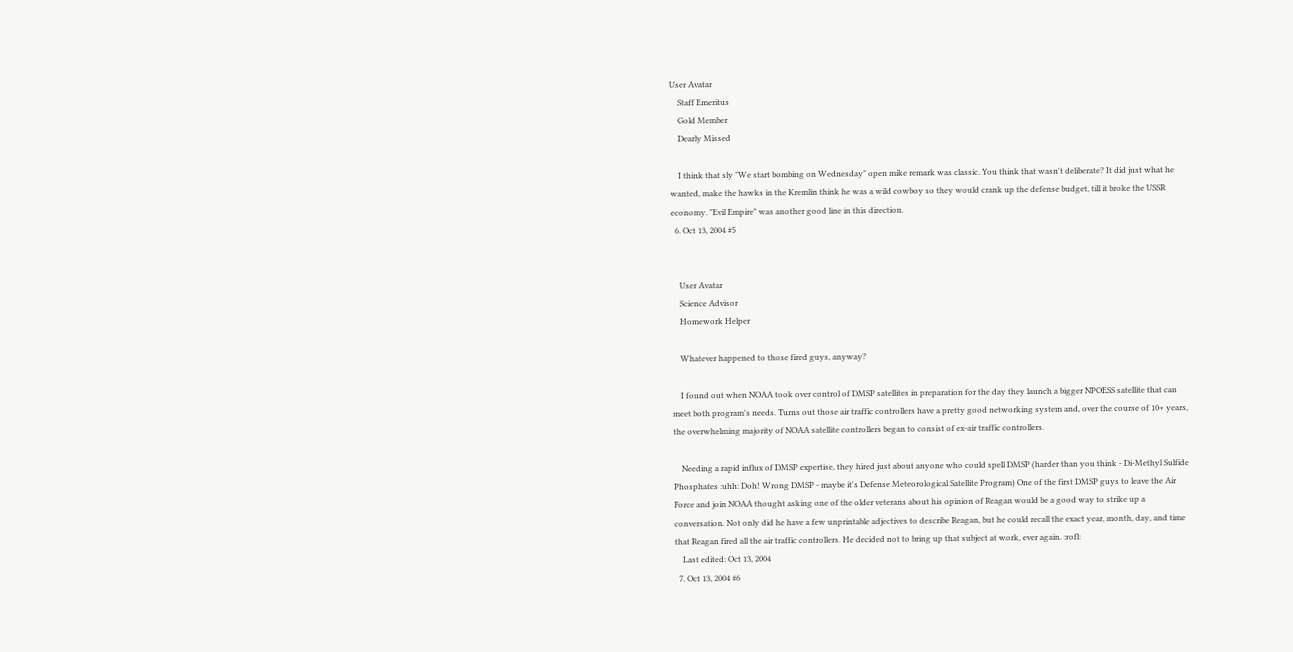User Avatar
    Staff Emeritus
    Gold Member
    Dearly Missed

    I think that sly "We start bombing on Wednesday" open mike remark was classic. You think that wasn't deliberate? It did just what he wanted, make the hawks in the Kremlin think he was a wild cowboy so they would crank up the defense budget, till it broke the USSR economy. "Evil Empire" was another good line in this direction.
  6. Oct 13, 2004 #5


    User Avatar
    Science Advisor
    Homework Helper

    Whatever happened to those fired guys, anyway?

    I found out when NOAA took over control of DMSP satellites in preparation for the day they launch a bigger NPOESS satellite that can meet both program's needs. Turns out those air traffic controllers have a pretty good networking system and, over the course of 10+ years, the overwhelming majority of NOAA satellite controllers began to consist of ex-air traffic controllers.

    Needing a rapid influx of DMSP expertise, they hired just about anyone who could spell DMSP (harder than you think - Di-Methyl Sulfide Phosphates :uhh: Doh! Wrong DMSP - maybe it's Defense Meteorological Satellite Program) One of the first DMSP guys to leave the Air Force and join NOAA thought asking one of the older veterans about his opinion of Reagan would be a good way to strike up a conversation. Not only did he have a few unprintable adjectives to describe Reagan, but he could recall the exact year, month, day, and time that Reagan fired all the air traffic controllers. He decided not to bring up that subject at work, ever again. :rofl:
    Last edited: Oct 13, 2004
  7. Oct 13, 2004 #6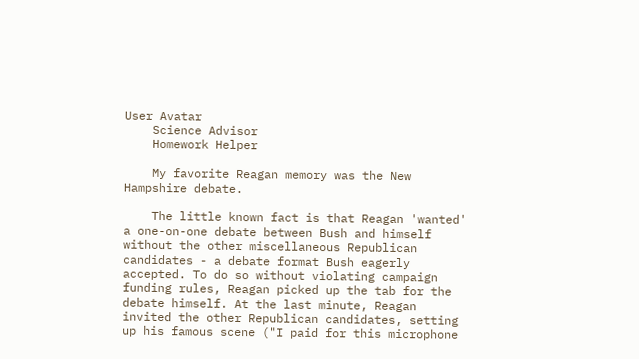User Avatar
    Science Advisor
    Homework Helper

    My favorite Reagan memory was the New Hampshire debate.

    The little known fact is that Reagan 'wanted' a one-on-one debate between Bush and himself without the other miscellaneous Republican candidates - a debate format Bush eagerly accepted. To do so without violating campaign funding rules, Reagan picked up the tab for the debate himself. At the last minute, Reagan invited the other Republican candidates, setting up his famous scene ("I paid for this microphone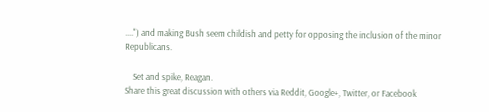....") and making Bush seem childish and petty for opposing the inclusion of the minor Republicans.

    Set and spike, Reagan.
Share this great discussion with others via Reddit, Google+, Twitter, or Facebook